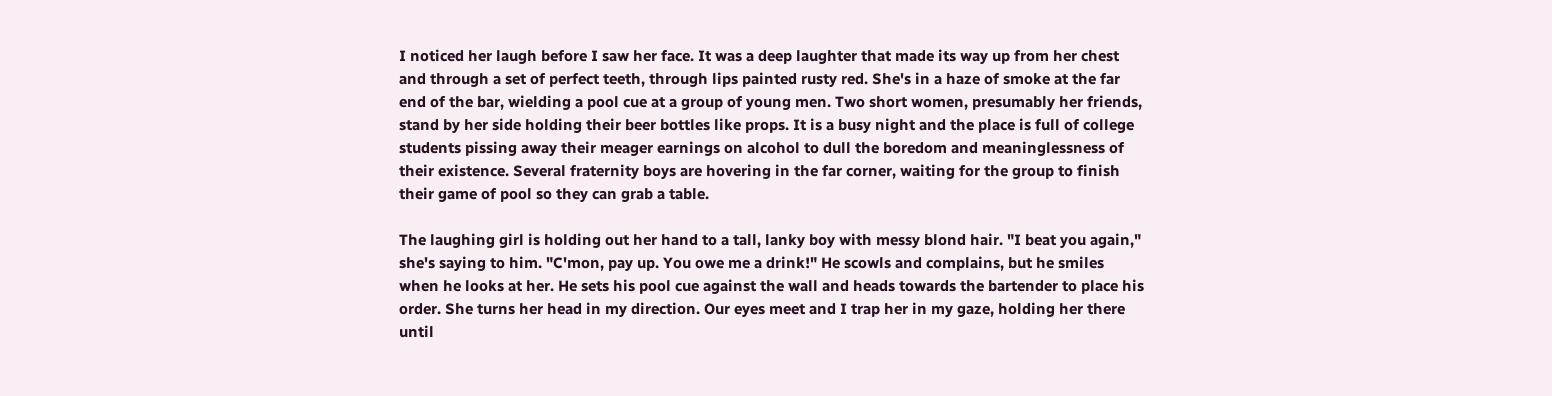I noticed her laugh before I saw her face. It was a deep laughter that made its way up from her chest and through a set of perfect teeth, through lips painted rusty red. She's in a haze of smoke at the far end of the bar, wielding a pool cue at a group of young men. Two short women, presumably her friends, stand by her side holding their beer bottles like props. It is a busy night and the place is full of college students pissing away their meager earnings on alcohol to dull the boredom and meaninglessness of their existence. Several fraternity boys are hovering in the far corner, waiting for the group to finish their game of pool so they can grab a table.

The laughing girl is holding out her hand to a tall, lanky boy with messy blond hair. "I beat you again," she's saying to him. "C'mon, pay up. You owe me a drink!" He scowls and complains, but he smiles when he looks at her. He sets his pool cue against the wall and heads towards the bartender to place his order. She turns her head in my direction. Our eyes meet and I trap her in my gaze, holding her there until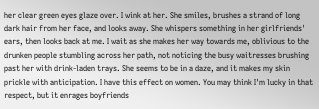her clear green eyes glaze over. I wink at her. She smiles, brushes a strand of long dark hair from her face, and looks away. She whispers something in her girlfriends' ears, then looks back at me. I wait as she makes her way towards me, oblivious to the drunken people stumbling across her path, not noticing the busy waitresses brushing past her with drink-laden trays. She seems to be in a daze, and it makes my skin prickle with anticipation. I have this effect on women. You may think I'm lucky in that respect, but it enrages boyfriends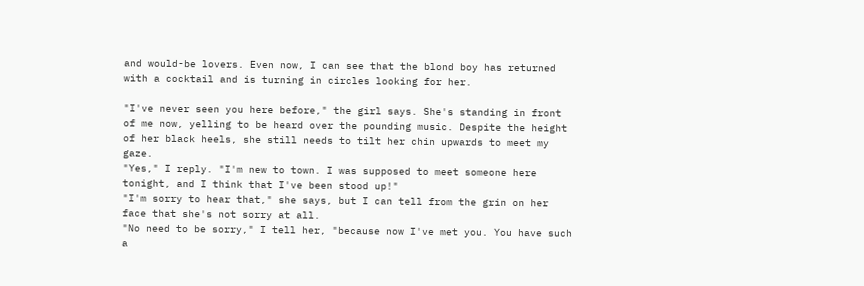and would-be lovers. Even now, I can see that the blond boy has returned with a cocktail and is turning in circles looking for her.

"I've never seen you here before," the girl says. She's standing in front of me now, yelling to be heard over the pounding music. Despite the height of her black heels, she still needs to tilt her chin upwards to meet my gaze.
"Yes," I reply. "I'm new to town. I was supposed to meet someone here tonight, and I think that I've been stood up!"
"I'm sorry to hear that," she says, but I can tell from the grin on her face that she's not sorry at all.
"No need to be sorry," I tell her, "because now I've met you. You have such a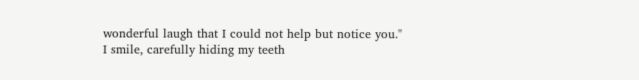wonderful laugh that I could not help but notice you."
I smile, carefully hiding my teeth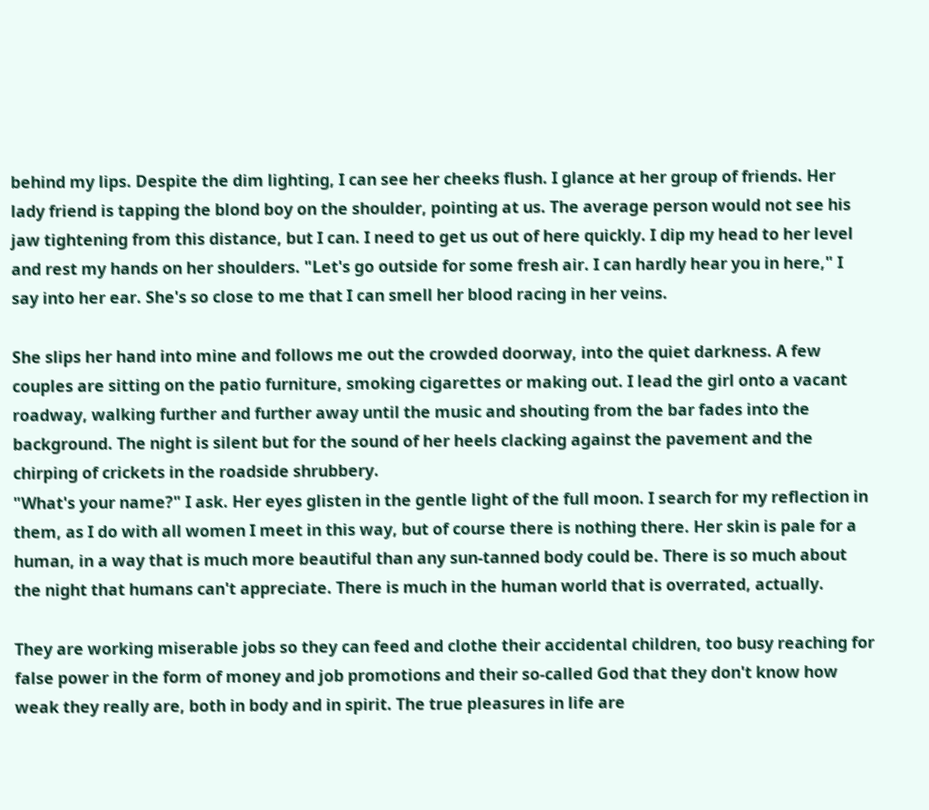behind my lips. Despite the dim lighting, I can see her cheeks flush. I glance at her group of friends. Her lady friend is tapping the blond boy on the shoulder, pointing at us. The average person would not see his jaw tightening from this distance, but I can. I need to get us out of here quickly. I dip my head to her level and rest my hands on her shoulders. "Let's go outside for some fresh air. I can hardly hear you in here," I say into her ear. She's so close to me that I can smell her blood racing in her veins.

She slips her hand into mine and follows me out the crowded doorway, into the quiet darkness. A few couples are sitting on the patio furniture, smoking cigarettes or making out. I lead the girl onto a vacant roadway, walking further and further away until the music and shouting from the bar fades into the background. The night is silent but for the sound of her heels clacking against the pavement and the chirping of crickets in the roadside shrubbery.
"What's your name?" I ask. Her eyes glisten in the gentle light of the full moon. I search for my reflection in them, as I do with all women I meet in this way, but of course there is nothing there. Her skin is pale for a human, in a way that is much more beautiful than any sun-tanned body could be. There is so much about the night that humans can't appreciate. There is much in the human world that is overrated, actually.

They are working miserable jobs so they can feed and clothe their accidental children, too busy reaching for false power in the form of money and job promotions and their so-called God that they don't know how weak they really are, both in body and in spirit. The true pleasures in life are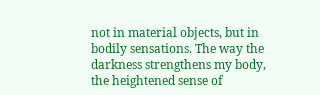not in material objects, but in bodily sensations. The way the darkness strengthens my body, the heightened sense of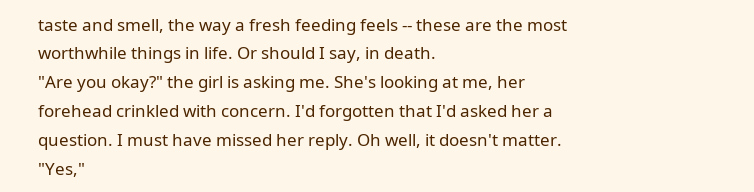taste and smell, the way a fresh feeding feels -- these are the most worthwhile things in life. Or should I say, in death.
"Are you okay?" the girl is asking me. She's looking at me, her forehead crinkled with concern. I'd forgotten that I'd asked her a question. I must have missed her reply. Oh well, it doesn't matter.
"Yes,"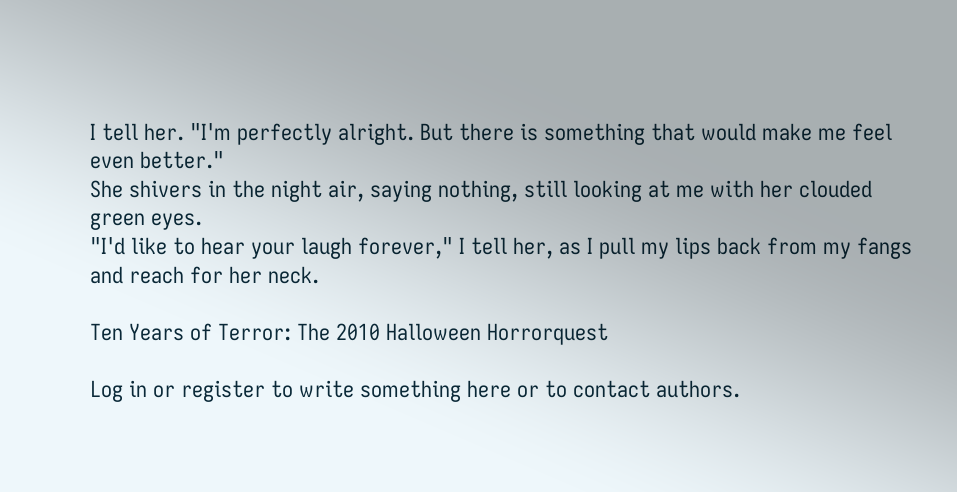I tell her. "I'm perfectly alright. But there is something that would make me feel even better."
She shivers in the night air, saying nothing, still looking at me with her clouded green eyes.
"I'd like to hear your laugh forever," I tell her, as I pull my lips back from my fangs and reach for her neck.

Ten Years of Terror: The 2010 Halloween Horrorquest

Log in or register to write something here or to contact authors.